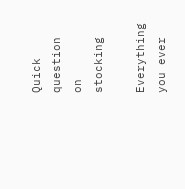Quick question on stocking

Everything you ever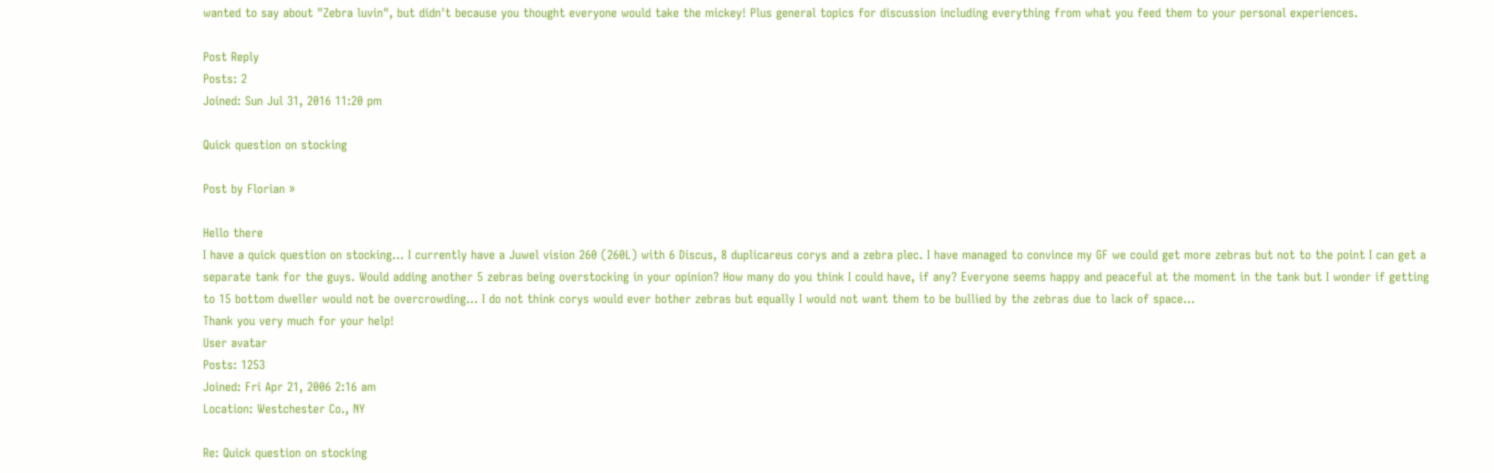wanted to say about "Zebra luvin", but didn't because you thought everyone would take the mickey! Plus general topics for discussion including everything from what you feed them to your personal experiences.

Post Reply
Posts: 2
Joined: Sun Jul 31, 2016 11:20 pm

Quick question on stocking

Post by Florian »

Hello there
I have a quick question on stocking... I currently have a Juwel vision 260 (260L) with 6 Discus, 8 duplicareus corys and a zebra plec. I have managed to convince my GF we could get more zebras but not to the point I can get a separate tank for the guys. Would adding another 5 zebras being overstocking in your opinion? How many do you think I could have, if any? Everyone seems happy and peaceful at the moment in the tank but I wonder if getting to 15 bottom dweller would not be overcrowding... I do not think corys would ever bother zebras but equally I would not want them to be bullied by the zebras due to lack of space...
Thank you very much for your help!
User avatar
Posts: 1253
Joined: Fri Apr 21, 2006 2:16 am
Location: Westchester Co., NY

Re: Quick question on stocking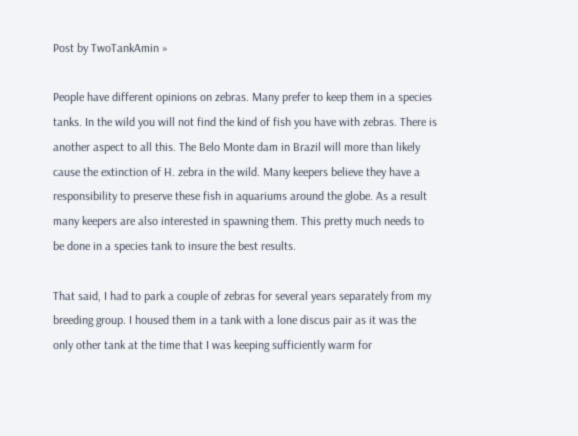Post by TwoTankAmin »

People have different opinions on zebras. Many prefer to keep them in a species tanks. In the wild you will not find the kind of fish you have with zebras. There is another aspect to all this. The Belo Monte dam in Brazil will more than likely cause the extinction of H. zebra in the wild. Many keepers believe they have a responsibility to preserve these fish in aquariums around the globe. As a result many keepers are also interested in spawning them. This pretty much needs to be done in a species tank to insure the best results.

That said, I had to park a couple of zebras for several years separately from my breeding group. I housed them in a tank with a lone discus pair as it was the only other tank at the time that I was keeping sufficiently warm for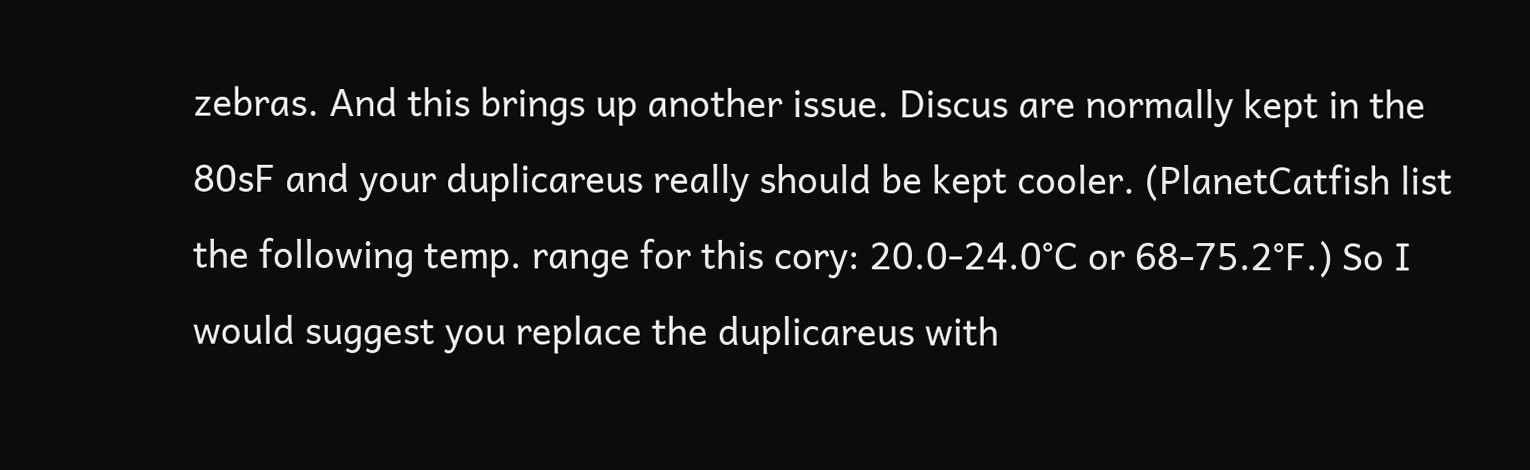zebras. And this brings up another issue. Discus are normally kept in the 80sF and your duplicareus really should be kept cooler. (PlanetCatfish list the following temp. range for this cory: 20.0-24.0°C or 68-75.2°F.) So I would suggest you replace the duplicareus with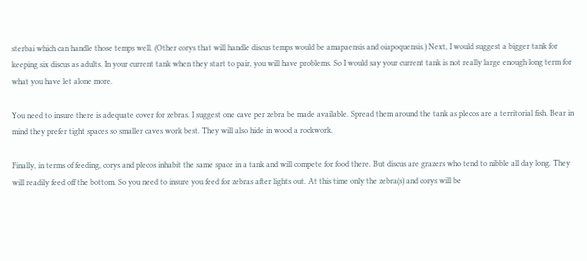sterbai which can handle those temps well. (Other corys that will handle discus temps would be amapaensis and oiapoquensis.) Next, I would suggest a bigger tank for keeping six discus as adults. In your current tank when they start to pair, you will have problems. So I would say your current tank is not really large enough long term for what you have let alone more.

You need to insure there is adequate cover for zebras. I suggest one cave per zebra be made available. Spread them around the tank as plecos are a territorial fish. Bear in mind they prefer tight spaces so smaller caves work best. They will also hide in wood a rockwork.

Finally, in terms of feeding, corys and plecos inhabit the same space in a tank and will compete for food there. But discus are grazers who tend to nibble all day long. They will readily feed off the bottom. So you need to insure you feed for zebras after lights out. At this time only the zebra(s) and corys will be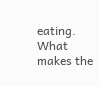eating.
What makes the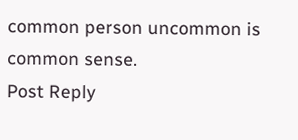common person uncommon is common sense.
Post Reply